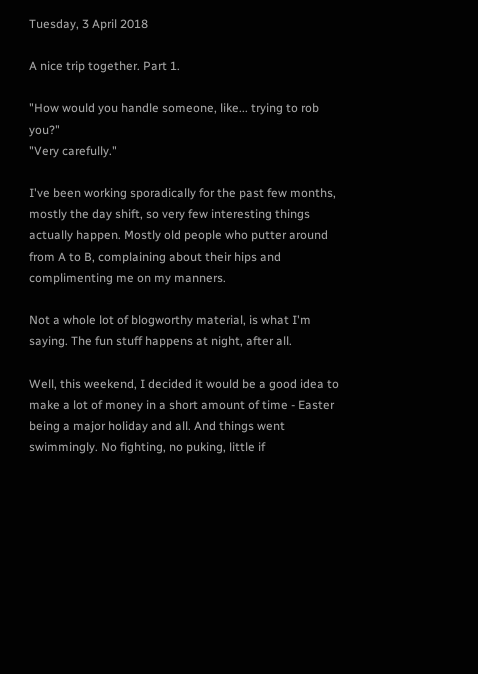Tuesday, 3 April 2018

A nice trip together. Part 1.

"How would you handle someone, like... trying to rob you?"
"Very carefully."

I've been working sporadically for the past few months, mostly the day shift, so very few interesting things actually happen. Mostly old people who putter around from A to B, complaining about their hips and complimenting me on my manners.

Not a whole lot of blogworthy material, is what I'm saying. The fun stuff happens at night, after all.

Well, this weekend, I decided it would be a good idea to make a lot of money in a short amount of time - Easter being a major holiday and all. And things went swimmingly. No fighting, no puking, little if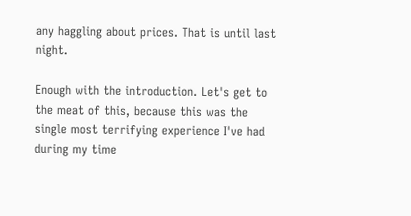any haggling about prices. That is until last night.

Enough with the introduction. Let's get to the meat of this, because this was the single most terrifying experience I've had during my time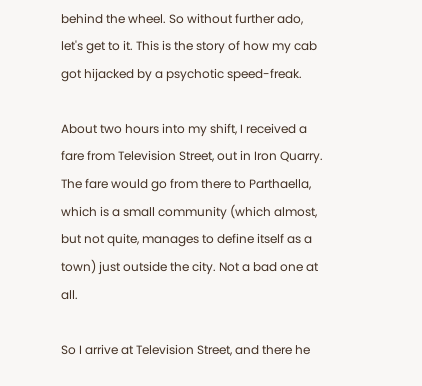behind the wheel. So without further ado, let's get to it. This is the story of how my cab got hijacked by a psychotic speed-freak.

About two hours into my shift, I received a fare from Television Street, out in Iron Quarry. The fare would go from there to Parthaella, which is a small community (which almost, but not quite, manages to define itself as a town) just outside the city. Not a bad one at all.

So I arrive at Television Street, and there he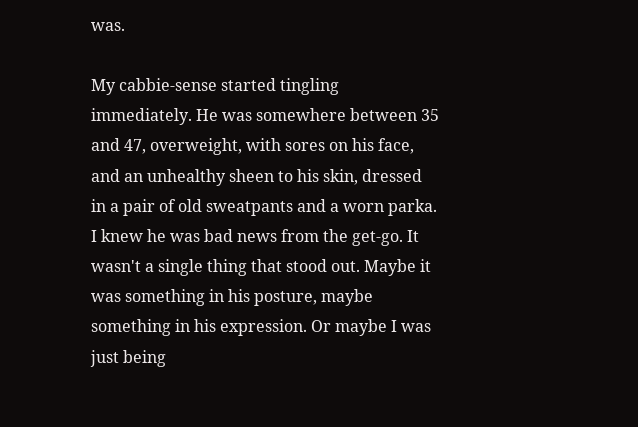was.

My cabbie-sense started tingling immediately. He was somewhere between 35 and 47, overweight, with sores on his face, and an unhealthy sheen to his skin, dressed in a pair of old sweatpants and a worn parka. I knew he was bad news from the get-go. It wasn't a single thing that stood out. Maybe it was something in his posture, maybe something in his expression. Or maybe I was just being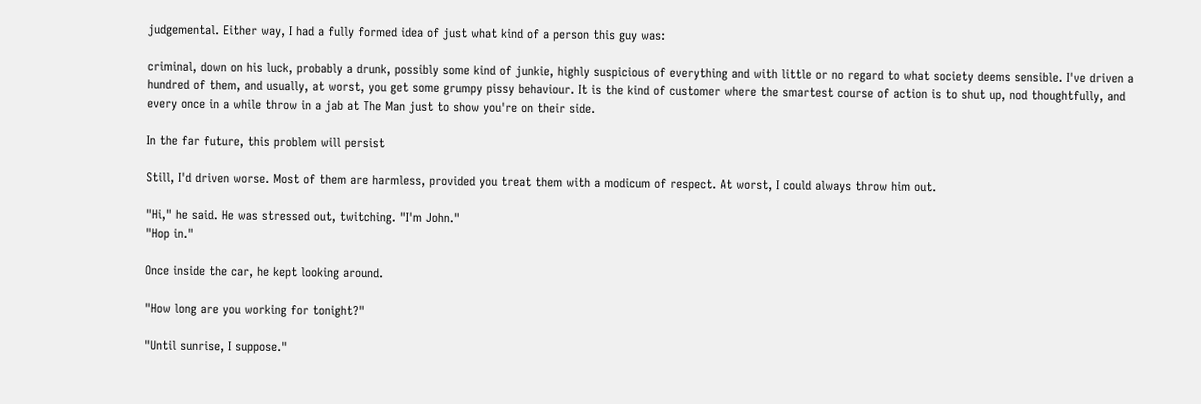judgemental. Either way, I had a fully formed idea of just what kind of a person this guy was:

criminal, down on his luck, probably a drunk, possibly some kind of junkie, highly suspicious of everything and with little or no regard to what society deems sensible. I've driven a hundred of them, and usually, at worst, you get some grumpy pissy behaviour. It is the kind of customer where the smartest course of action is to shut up, nod thoughtfully, and every once in a while throw in a jab at The Man just to show you're on their side.

In the far future, this problem will persist

Still, I'd driven worse. Most of them are harmless, provided you treat them with a modicum of respect. At worst, I could always throw him out.

"Hi," he said. He was stressed out, twitching. "I'm John."
"Hop in."

Once inside the car, he kept looking around.

"How long are you working for tonight?"

"Until sunrise, I suppose."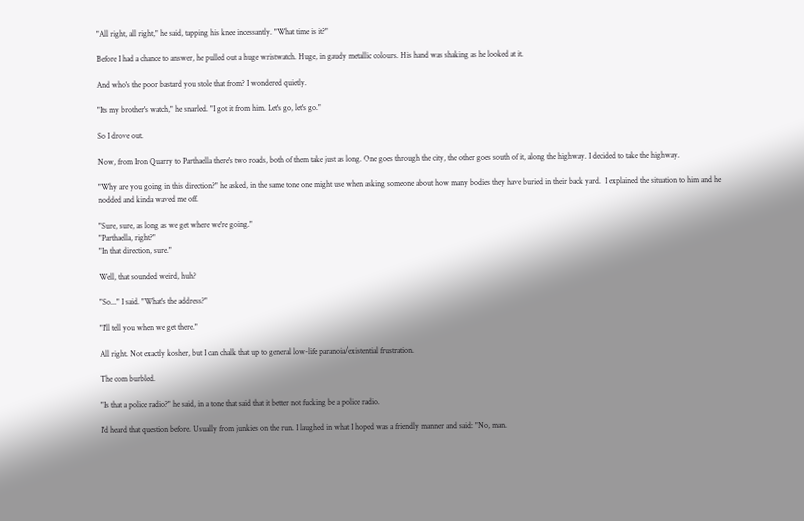"All right, all right," he said, tapping his knee incessantly. "What time is it?"

Before I had a chance to answer, he pulled out a huge wristwatch. Huge, in gaudy metallic colours. His hand was shaking as he looked at it.

And who's the poor bastard you stole that from? I wondered quietly.

"Its my brother's watch," he snarled. "I got it from him. Let's go, let's go."

So I drove out.

Now, from Iron Quarry to Parthaella there's two roads, both of them take just as long. One goes through the city, the other goes south of it, along the highway. I decided to take the highway.

"Why are you going in this direction?" he asked, in the same tone one might use when asking someone about how many bodies they have buried in their back yard.  I explained the situation to him and he nodded and kinda waved me off.

"Sure, sure, as long as we get where we're going."
"Parthaella, right?"
"In that direction, sure."

Well, that sounded weird, huh?

"So..." I said. "What's the address?"

"I'll tell you when we get there."

All right. Not exactly kosher, but I can chalk that up to general low-life paranoia/existential frustration.

The com burbled.

"Is that a police radio?" he said, in a tone that said that it better not fucking be a police radio.

I'd heard that question before. Usually from junkies on the run. I laughed in what I hoped was a friendly manner and said: "No, man.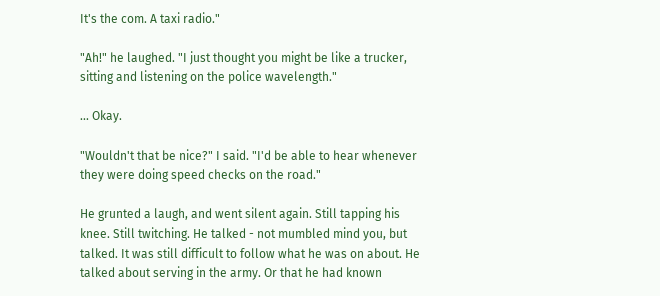It's the com. A taxi radio."

"Ah!" he laughed. "I just thought you might be like a trucker, sitting and listening on the police wavelength."

... Okay.

"Wouldn't that be nice?" I said. "I'd be able to hear whenever they were doing speed checks on the road."

He grunted a laugh, and went silent again. Still tapping his knee. Still twitching. He talked - not mumbled mind you, but talked. It was still difficult to follow what he was on about. He talked about serving in the army. Or that he had known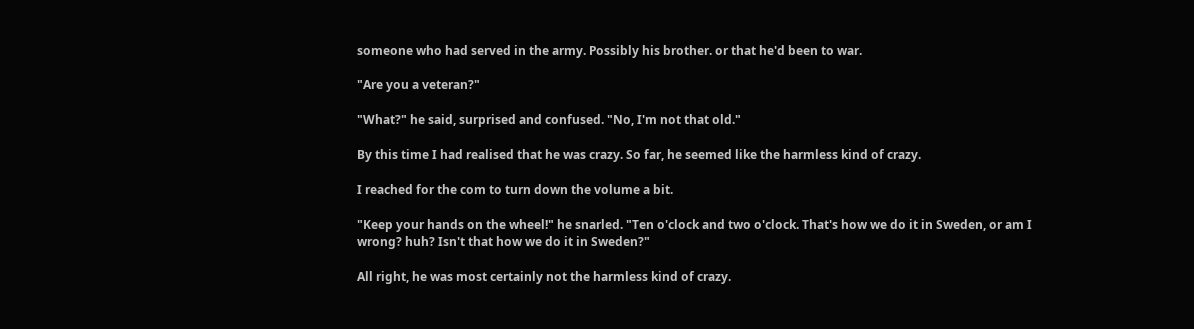someone who had served in the army. Possibly his brother. or that he'd been to war.

"Are you a veteran?"

"What?" he said, surprised and confused. "No, I'm not that old."

By this time I had realised that he was crazy. So far, he seemed like the harmless kind of crazy.

I reached for the com to turn down the volume a bit.

"Keep your hands on the wheel!" he snarled. "Ten o'clock and two o'clock. That's how we do it in Sweden, or am I wrong? huh? Isn't that how we do it in Sweden?"

All right, he was most certainly not the harmless kind of crazy.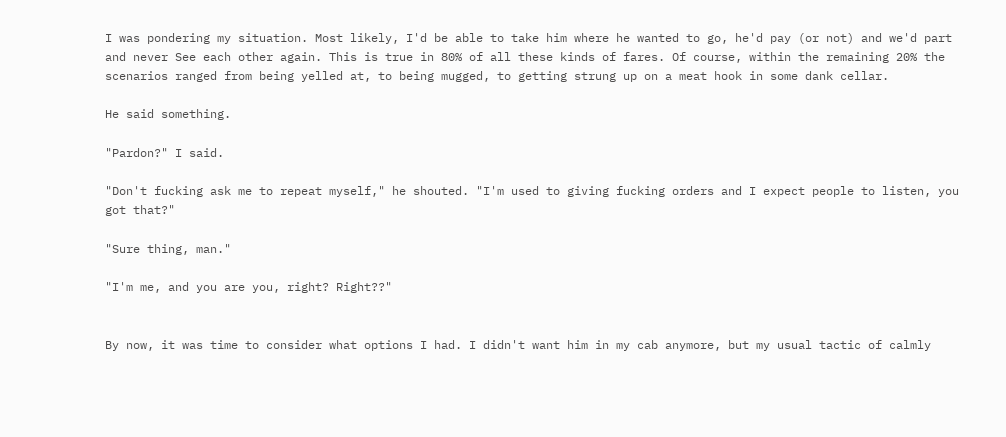I was pondering my situation. Most likely, I'd be able to take him where he wanted to go, he'd pay (or not) and we'd part and never See each other again. This is true in 80% of all these kinds of fares. Of course, within the remaining 20% the scenarios ranged from being yelled at, to being mugged, to getting strung up on a meat hook in some dank cellar.

He said something.

"Pardon?" I said.

"Don't fucking ask me to repeat myself," he shouted. "I'm used to giving fucking orders and I expect people to listen, you got that?"

"Sure thing, man."

"I'm me, and you are you, right? Right??"


By now, it was time to consider what options I had. I didn't want him in my cab anymore, but my usual tactic of calmly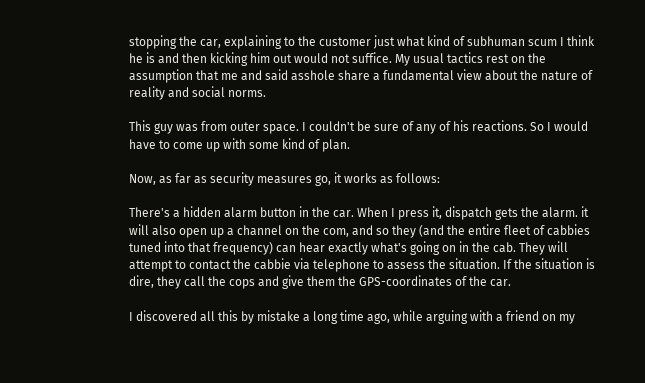stopping the car, explaining to the customer just what kind of subhuman scum I think he is and then kicking him out would not suffice. My usual tactics rest on the assumption that me and said asshole share a fundamental view about the nature of reality and social norms.

This guy was from outer space. I couldn't be sure of any of his reactions. So I would have to come up with some kind of plan.

Now, as far as security measures go, it works as follows:

There's a hidden alarm button in the car. When I press it, dispatch gets the alarm. it will also open up a channel on the com, and so they (and the entire fleet of cabbies tuned into that frequency) can hear exactly what's going on in the cab. They will attempt to contact the cabbie via telephone to assess the situation. If the situation is dire, they call the cops and give them the GPS-coordinates of the car.

I discovered all this by mistake a long time ago, while arguing with a friend on my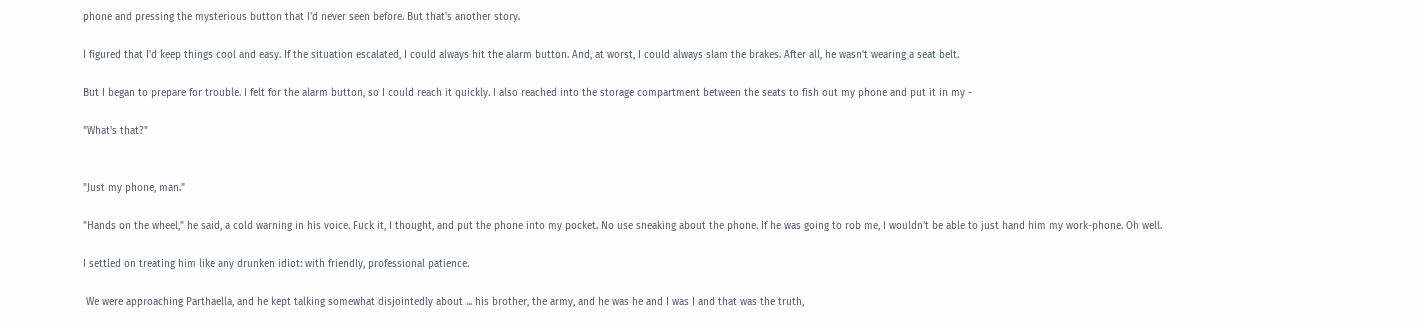phone and pressing the mysterious button that I'd never seen before. But that's another story.

I figured that I'd keep things cool and easy. If the situation escalated, I could always hit the alarm button. And, at worst, I could always slam the brakes. After all, he wasn't wearing a seat belt.

But I began to prepare for trouble. I felt for the alarm button, so I could reach it quickly. I also reached into the storage compartment between the seats to fish out my phone and put it in my -

"What's that?"


"Just my phone, man."

"Hands on the wheel," he said, a cold warning in his voice. Fuck it, I thought, and put the phone into my pocket. No use sneaking about the phone. If he was going to rob me, I wouldn't be able to just hand him my work-phone. Oh well.

I settled on treating him like any drunken idiot: with friendly, professional patience.

 We were approaching Parthaella, and he kept talking somewhat disjointedly about ... his brother, the army, and he was he and I was I and that was the truth,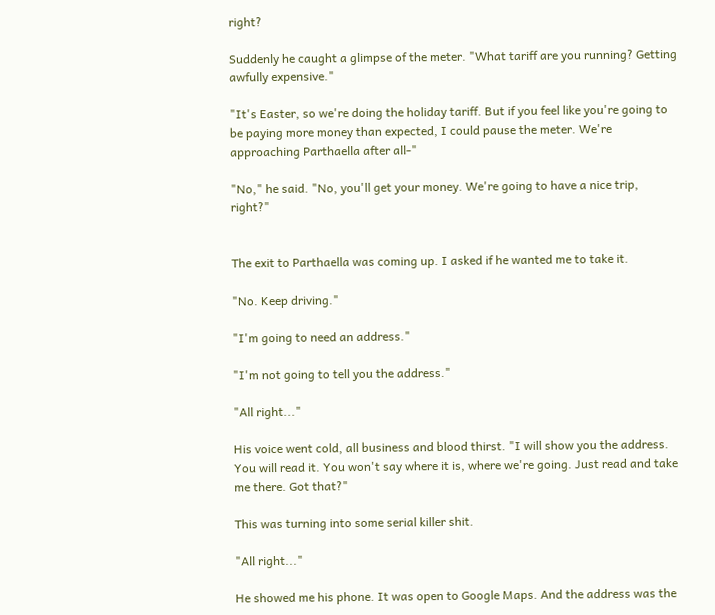right?

Suddenly he caught a glimpse of the meter. "What tariff are you running? Getting awfully expensive."

"It's Easter, so we're doing the holiday tariff. But if you feel like you're going to be paying more money than expected, I could pause the meter. We're approaching Parthaella after all-"

"No," he said. "No, you'll get your money. We're going to have a nice trip, right?"


The exit to Parthaella was coming up. I asked if he wanted me to take it.

"No. Keep driving."

"I'm going to need an address."

"I'm not going to tell you the address."

"All right..."

His voice went cold, all business and blood thirst. "I will show you the address. You will read it. You won't say where it is, where we're going. Just read and take me there. Got that?"

This was turning into some serial killer shit.

"All right..."

He showed me his phone. It was open to Google Maps. And the address was the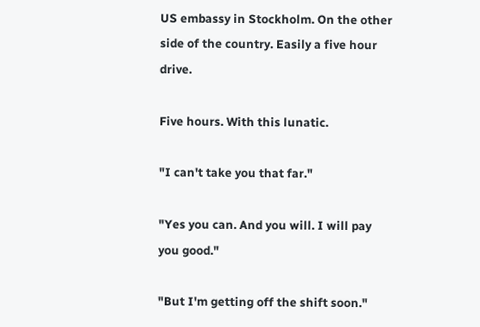US embassy in Stockholm. On the other side of the country. Easily a five hour drive.

Five hours. With this lunatic.

"I can't take you that far."

"Yes you can. And you will. I will pay you good."

"But I'm getting off the shift soon."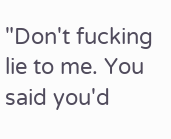"Don't fucking lie to me. You said you'd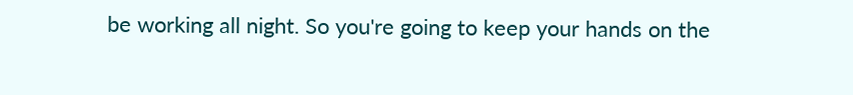be working all night. So you're going to keep your hands on the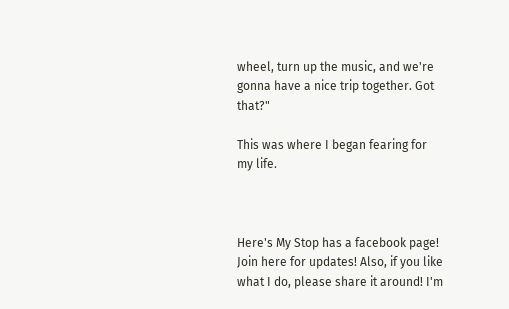wheel, turn up the music, and we're gonna have a nice trip together. Got that?"

This was where I began fearing for my life.



Here's My Stop has a facebook page! Join here for updates! Also, if you like what I do, please share it around! I'm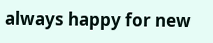always happy for new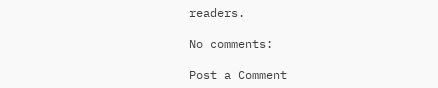readers.

No comments:

Post a Comment